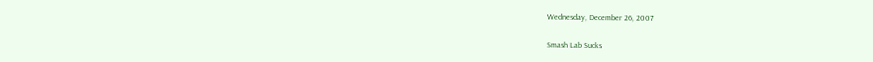Wednesday, December 26, 2007

Smash Lab Sucks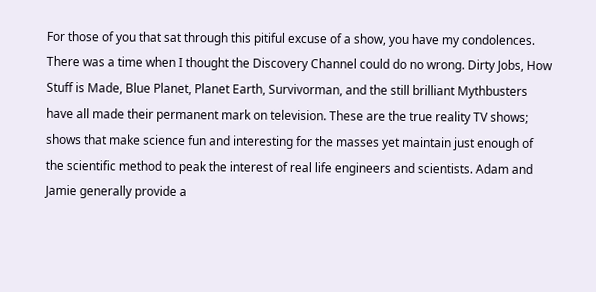For those of you that sat through this pitiful excuse of a show, you have my condolences. There was a time when I thought the Discovery Channel could do no wrong. Dirty Jobs, How Stuff is Made, Blue Planet, Planet Earth, Survivorman, and the still brilliant Mythbusters have all made their permanent mark on television. These are the true reality TV shows; shows that make science fun and interesting for the masses yet maintain just enough of the scientific method to peak the interest of real life engineers and scientists. Adam and Jamie generally provide a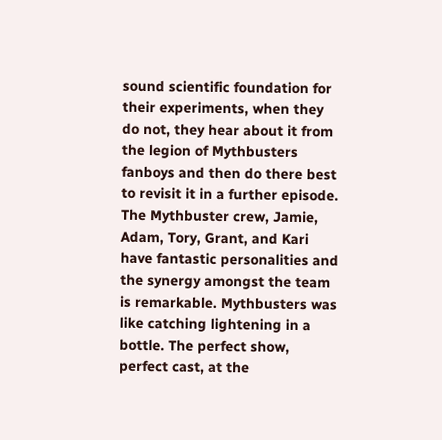sound scientific foundation for their experiments, when they do not, they hear about it from the legion of Mythbusters fanboys and then do there best to revisit it in a further episode.
The Mythbuster crew, Jamie, Adam, Tory, Grant, and Kari have fantastic personalities and the synergy amongst the team is remarkable. Mythbusters was like catching lightening in a bottle. The perfect show, perfect cast, at the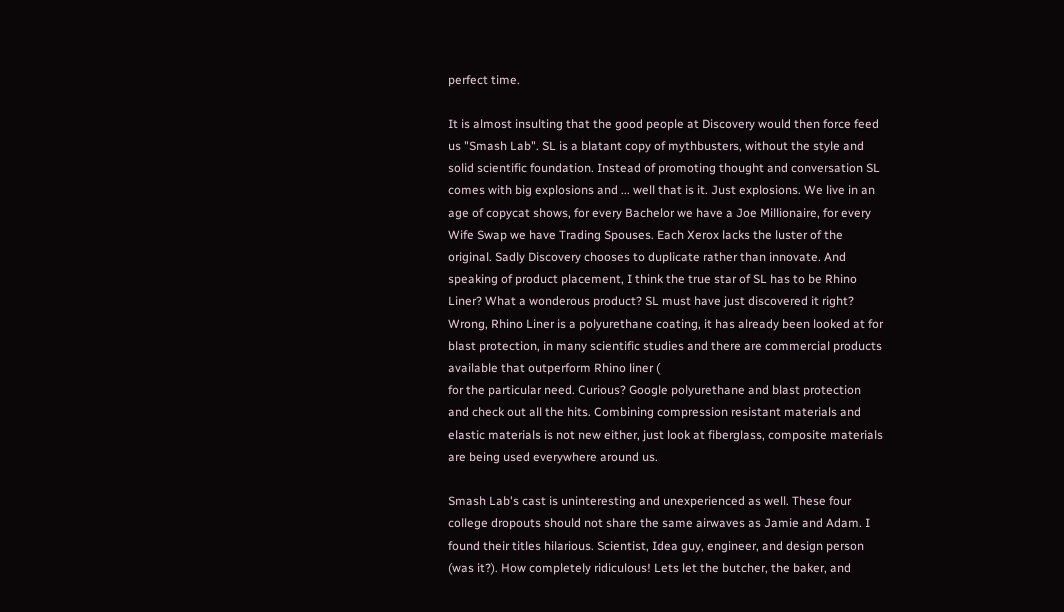perfect time.

It is almost insulting that the good people at Discovery would then force feed us "Smash Lab". SL is a blatant copy of mythbusters, without the style and solid scientific foundation. Instead of promoting thought and conversation SL comes with big explosions and ... well that is it. Just explosions. We live in an age of copycat shows, for every Bachelor we have a Joe Millionaire, for every Wife Swap we have Trading Spouses. Each Xerox lacks the luster of the original. Sadly Discovery chooses to duplicate rather than innovate. And speaking of product placement, I think the true star of SL has to be Rhino Liner? What a wonderous product? SL must have just discovered it right? Wrong, Rhino Liner is a polyurethane coating, it has already been looked at for blast protection, in many scientific studies and there are commercial products available that outperform Rhino liner (
for the particular need. Curious? Google polyurethane and blast protection and check out all the hits. Combining compression resistant materials and elastic materials is not new either, just look at fiberglass, composite materials are being used everywhere around us.

Smash Lab's cast is uninteresting and unexperienced as well. These four college dropouts should not share the same airwaves as Jamie and Adam. I found their titles hilarious. Scientist, Idea guy, engineer, and design person (was it?). How completely ridiculous! Lets let the butcher, the baker, and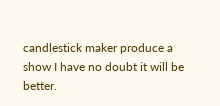candlestick maker produce a show I have no doubt it will be better.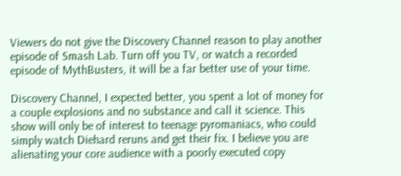Viewers do not give the Discovery Channel reason to play another episode of Smash Lab. Turn off you TV, or watch a recorded episode of MythBusters, it will be a far better use of your time.

Discovery Channel, I expected better, you spent a lot of money for a couple explosions and no substance and call it science. This show will only be of interest to teenage pyromaniacs, who could simply watch Diehard reruns and get their fix. I believe you are alienating your core audience with a poorly executed copy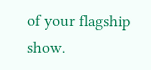of your flagship show.